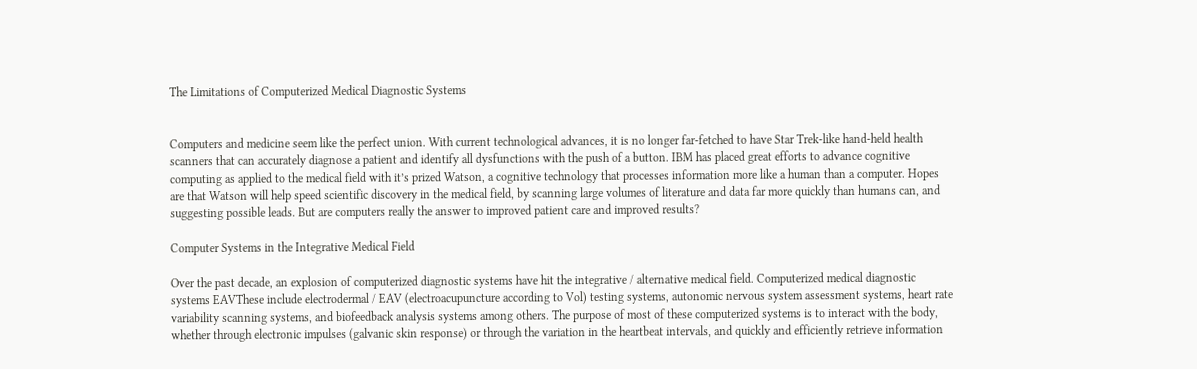The Limitations of Computerized Medical Diagnostic Systems


Computers and medicine seem like the perfect union. With current technological advances, it is no longer far-fetched to have Star Trek-like hand-held health scanners that can accurately diagnose a patient and identify all dysfunctions with the push of a button. IBM has placed great efforts to advance cognitive computing as applied to the medical field with it’s prized Watson, a cognitive technology that processes information more like a human than a computer. Hopes are that Watson will help speed scientific discovery in the medical field, by scanning large volumes of literature and data far more quickly than humans can, and suggesting possible leads. But are computers really the answer to improved patient care and improved results?

Computer Systems in the Integrative Medical Field

Over the past decade, an explosion of computerized diagnostic systems have hit the integrative / alternative medical field. Computerized medical diagnostic systems EAVThese include electrodermal / EAV (electroacupuncture according to Vol) testing systems, autonomic nervous system assessment systems, heart rate variability scanning systems, and biofeedback analysis systems among others. The purpose of most of these computerized systems is to interact with the body, whether through electronic impulses (galvanic skin response) or through the variation in the heartbeat intervals, and quickly and efficiently retrieve information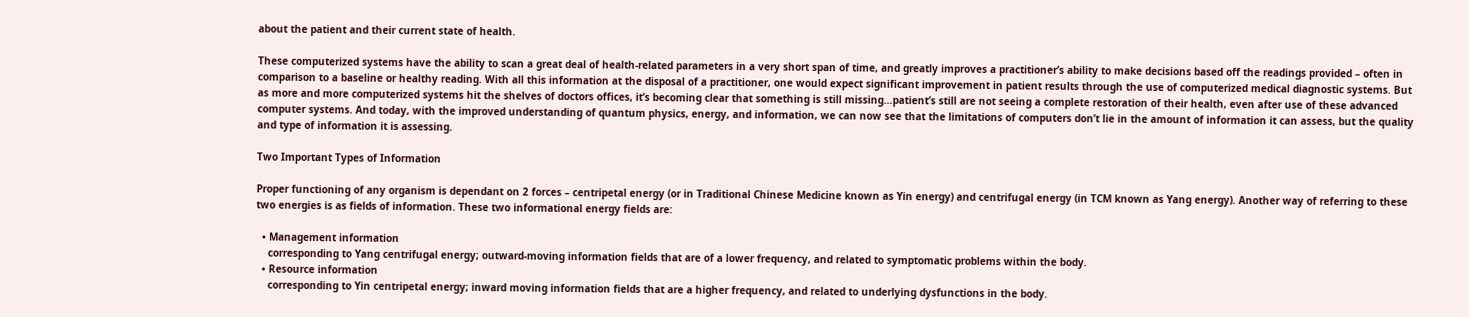about the patient and their current state of health.

These computerized systems have the ability to scan a great deal of health-related parameters in a very short span of time, and greatly improves a practitioner’s ability to make decisions based off the readings provided – often in comparison to a baseline or healthy reading. With all this information at the disposal of a practitioner, one would expect significant improvement in patient results through the use of computerized medical diagnostic systems. But as more and more computerized systems hit the shelves of doctors offices, it’s becoming clear that something is still missing…patient’s still are not seeing a complete restoration of their health, even after use of these advanced computer systems. And today, with the improved understanding of quantum physics, energy, and information, we can now see that the limitations of computers don’t lie in the amount of information it can assess, but the quality and type of information it is assessing.

Two Important Types of Information

Proper functioning of any organism is dependant on 2 forces – centripetal energy (or in Traditional Chinese Medicine known as Yin energy) and centrifugal energy (in TCM known as Yang energy). Another way of referring to these two energies is as fields of information. These two informational energy fields are:

  • Management information
    corresponding to Yang centrifugal energy; outward-moving information fields that are of a lower frequency, and related to symptomatic problems within the body.
  • Resource information
    corresponding to Yin centripetal energy; inward moving information fields that are a higher frequency, and related to underlying dysfunctions in the body.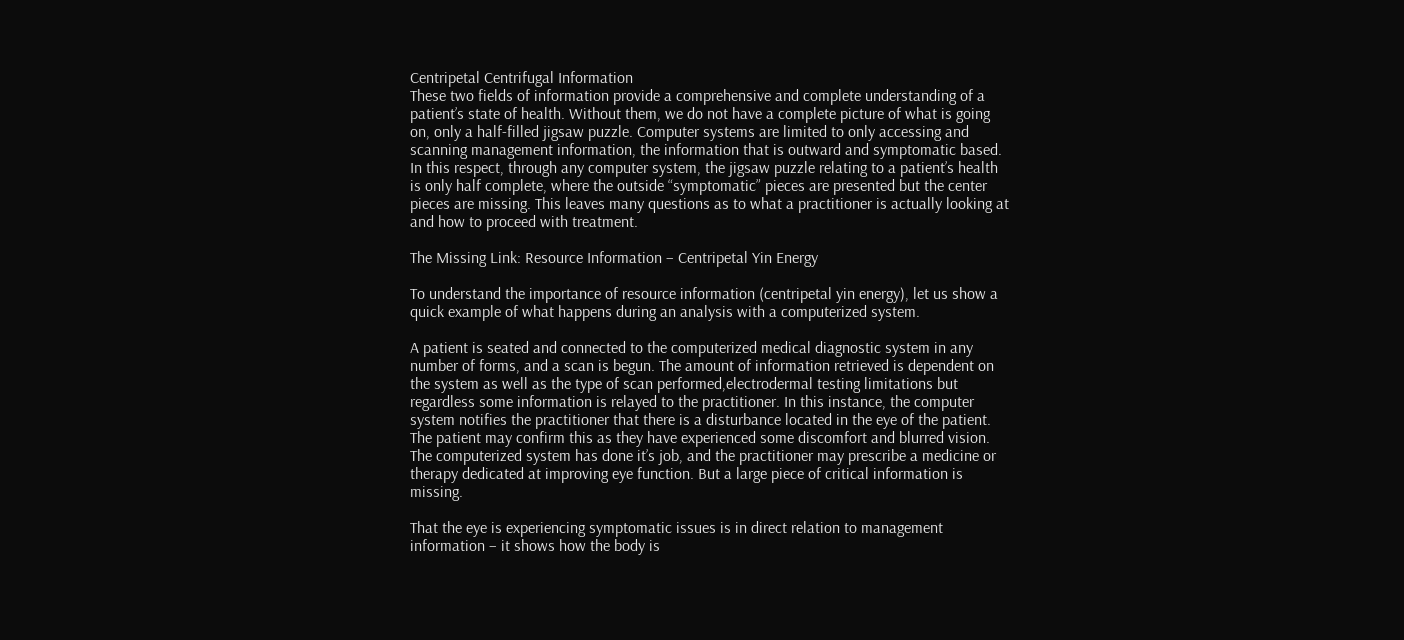Centripetal Centrifugal Information
These two fields of information provide a comprehensive and complete understanding of a patient’s state of health. Without them, we do not have a complete picture of what is going on, only a half-filled jigsaw puzzle. Computer systems are limited to only accessing and scanning management information, the information that is outward and symptomatic based. In this respect, through any computer system, the jigsaw puzzle relating to a patient’s health is only half complete, where the outside “symptomatic” pieces are presented but the center pieces are missing. This leaves many questions as to what a practitioner is actually looking at and how to proceed with treatment.

The Missing Link: Resource Information – Centripetal Yin Energy

To understand the importance of resource information (centripetal yin energy), let us show a quick example of what happens during an analysis with a computerized system.

A patient is seated and connected to the computerized medical diagnostic system in any number of forms, and a scan is begun. The amount of information retrieved is dependent on the system as well as the type of scan performed,electrodermal testing limitations but regardless some information is relayed to the practitioner. In this instance, the computer system notifies the practitioner that there is a disturbance located in the eye of the patient. The patient may confirm this as they have experienced some discomfort and blurred vision. The computerized system has done it’s job, and the practitioner may prescribe a medicine or therapy dedicated at improving eye function. But a large piece of critical information is missing.

That the eye is experiencing symptomatic issues is in direct relation to management information – it shows how the body is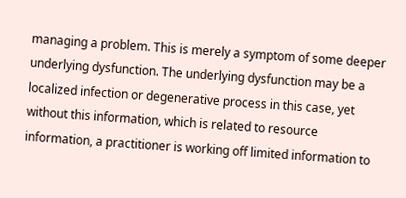managing a problem. This is merely a symptom of some deeper underlying dysfunction. The underlying dysfunction may be a localized infection or degenerative process in this case, yet without this information, which is related to resource information, a practitioner is working off limited information to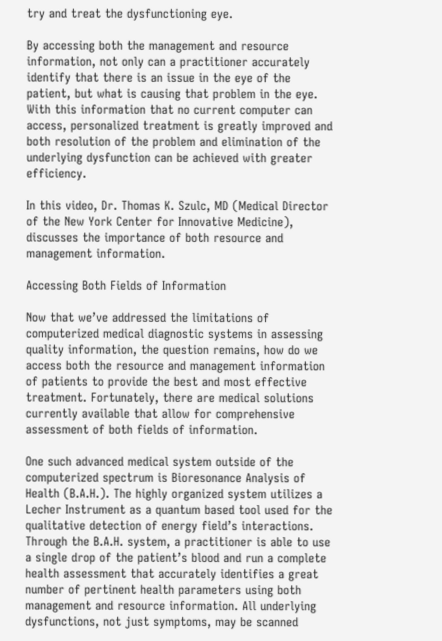try and treat the dysfunctioning eye.

By accessing both the management and resource information, not only can a practitioner accurately identify that there is an issue in the eye of the patient, but what is causing that problem in the eye. With this information that no current computer can access, personalized treatment is greatly improved and both resolution of the problem and elimination of the underlying dysfunction can be achieved with greater efficiency.

In this video, Dr. Thomas K. Szulc, MD (Medical Director of the New York Center for Innovative Medicine), discusses the importance of both resource and management information.

Accessing Both Fields of Information

Now that we’ve addressed the limitations of computerized medical diagnostic systems in assessing quality information, the question remains, how do we access both the resource and management information of patients to provide the best and most effective treatment. Fortunately, there are medical solutions currently available that allow for comprehensive assessment of both fields of information.

One such advanced medical system outside of the computerized spectrum is Bioresonance Analysis of Health (B.A.H.). The highly organized system utilizes a Lecher Instrument as a quantum based tool used for the qualitative detection of energy field’s interactions. Through the B.A.H. system, a practitioner is able to use a single drop of the patient’s blood and run a complete health assessment that accurately identifies a great number of pertinent health parameters using both management and resource information. All underlying dysfunctions, not just symptoms, may be scanned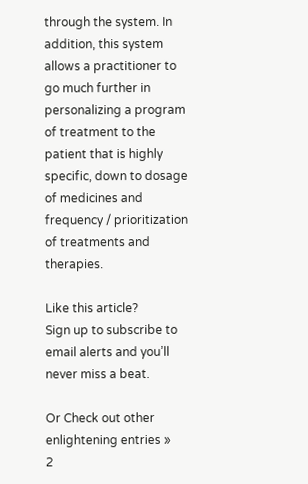through the system. In addition, this system allows a practitioner to go much further in personalizing a program of treatment to the patient that is highly specific, down to dosage of medicines and frequency / prioritization of treatments and therapies.

Like this article?
Sign up to subscribe to email alerts and you’ll never miss a beat.

Or Check out other enlightening entries »
2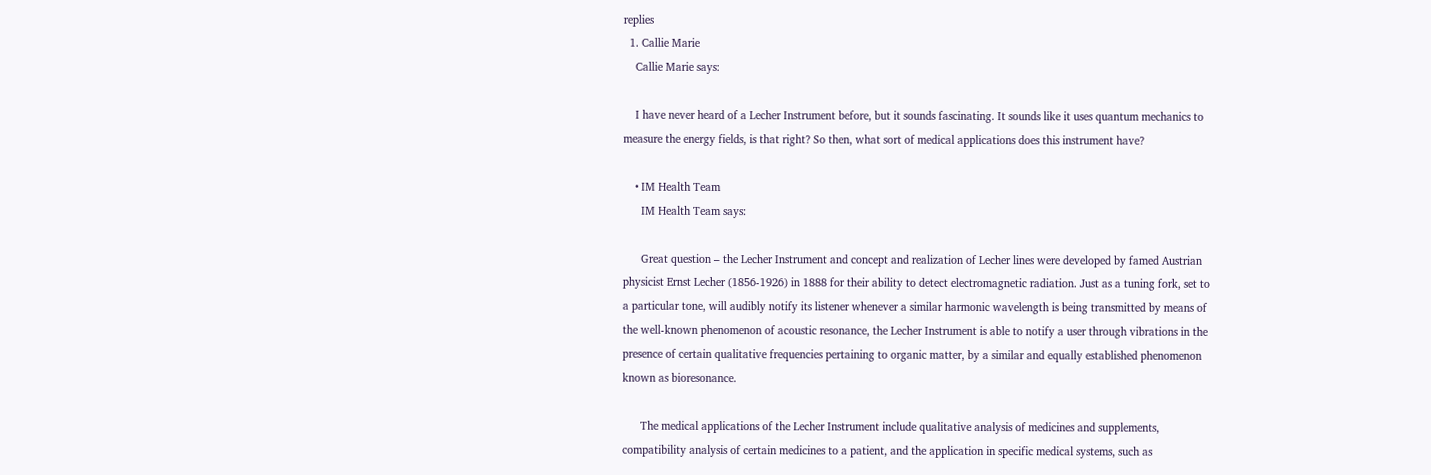replies
  1. Callie Marie
    Callie Marie says:

    I have never heard of a Lecher Instrument before, but it sounds fascinating. It sounds like it uses quantum mechanics to measure the energy fields, is that right? So then, what sort of medical applications does this instrument have?

    • IM Health Team
      IM Health Team says:

      Great question – the Lecher Instrument and concept and realization of Lecher lines were developed by famed Austrian physicist Ernst Lecher (1856-1926) in 1888 for their ability to detect electromagnetic radiation. Just as a tuning fork, set to a particular tone, will audibly notify its listener whenever a similar harmonic wavelength is being transmitted by means of the well-known phenomenon of acoustic resonance, the Lecher Instrument is able to notify a user through vibrations in the presence of certain qualitative frequencies pertaining to organic matter, by a similar and equally established phenomenon known as bioresonance.

      The medical applications of the Lecher Instrument include qualitative analysis of medicines and supplements, compatibility analysis of certain medicines to a patient, and the application in specific medical systems, such as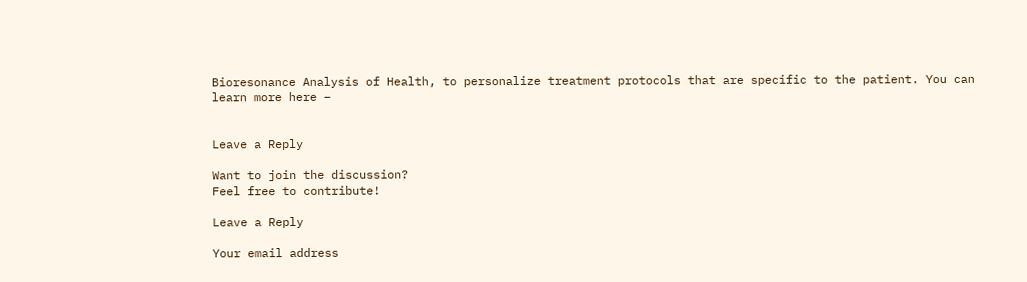Bioresonance Analysis of Health, to personalize treatment protocols that are specific to the patient. You can learn more here –


Leave a Reply

Want to join the discussion?
Feel free to contribute!

Leave a Reply

Your email address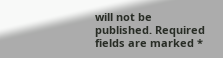will not be published. Required fields are marked *